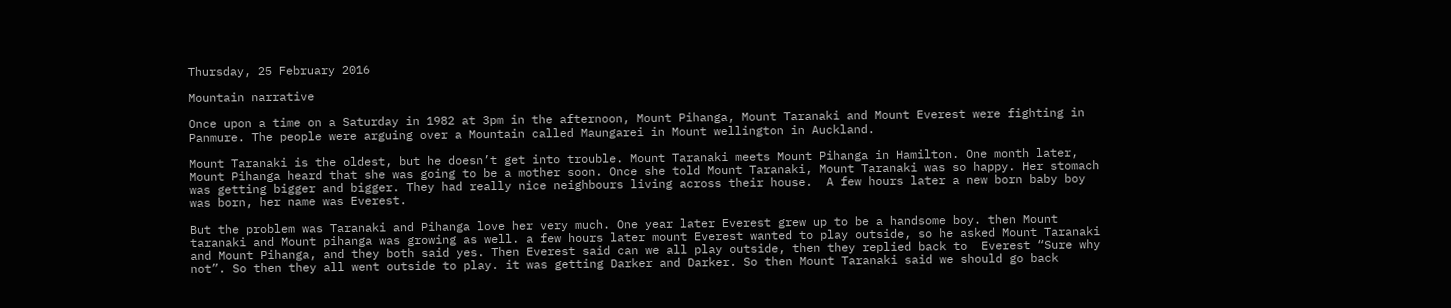Thursday, 25 February 2016

Mountain narrative

Once upon a time on a Saturday in 1982 at 3pm in the afternoon, Mount Pihanga, Mount Taranaki and Mount Everest were fighting in Panmure. The people were arguing over a Mountain called Maungarei in Mount wellington in Auckland.

Mount Taranaki is the oldest, but he doesn’t get into trouble. Mount Taranaki meets Mount Pihanga in Hamilton. One month later, Mount Pihanga heard that she was going to be a mother soon. Once she told Mount Taranaki, Mount Taranaki was so happy. Her stomach was getting bigger and bigger. They had really nice neighbours living across their house.  A few hours later a new born baby boy was born, her name was Everest.

But the problem was Taranaki and Pihanga love her very much. One year later Everest grew up to be a handsome boy. then Mount taranaki and Mount pihanga was growing as well. a few hours later mount Everest wanted to play outside, so he asked Mount Taranaki and Mount Pihanga, and they both said yes. Then Everest said can we all play outside, then they replied back to  Everest “Sure why not”. So then they all went outside to play. it was getting Darker and Darker. So then Mount Taranaki said we should go back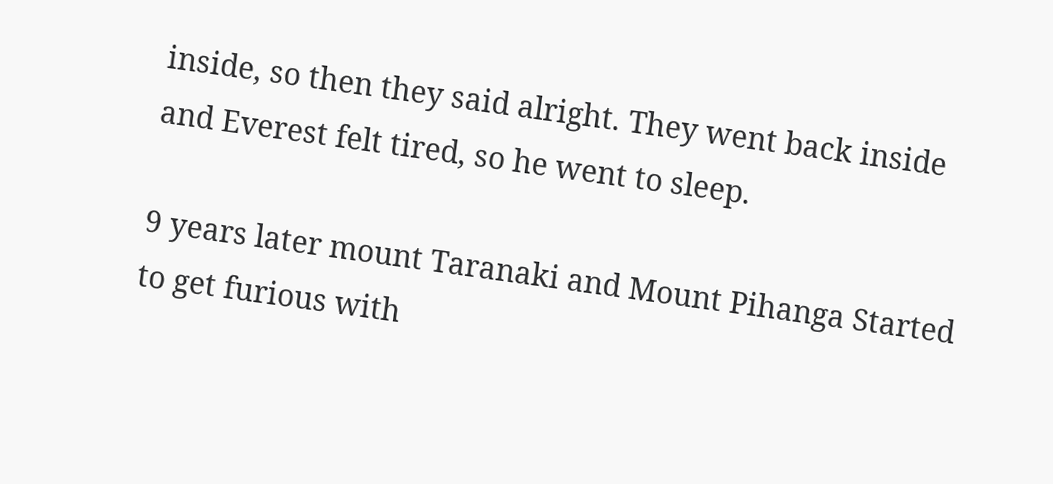inside, so then they said alright. They went back inside and Everest felt tired, so he went to sleep.

9 years later mount Taranaki and Mount Pihanga Started to get furious with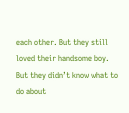each other. But they still loved their handsome boy. But they didn’t know what to do about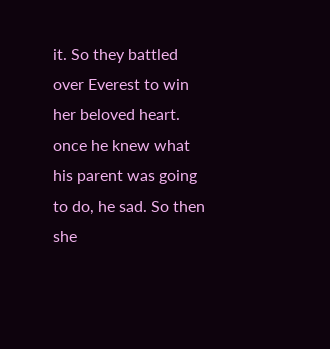it. So they battled over Everest to win her beloved heart. once he knew what his parent was going to do, he sad. So then she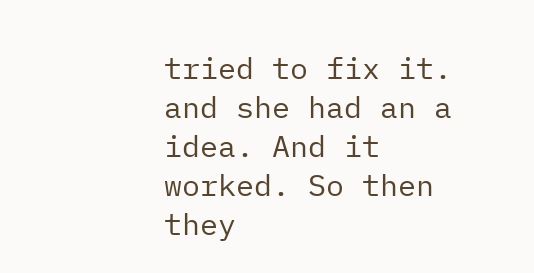tried to fix it. and she had an a idea. And it worked. So then they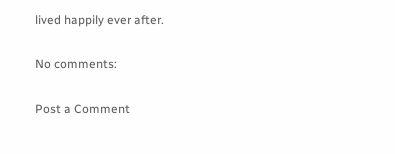lived happily ever after.

No comments:

Post a Comment